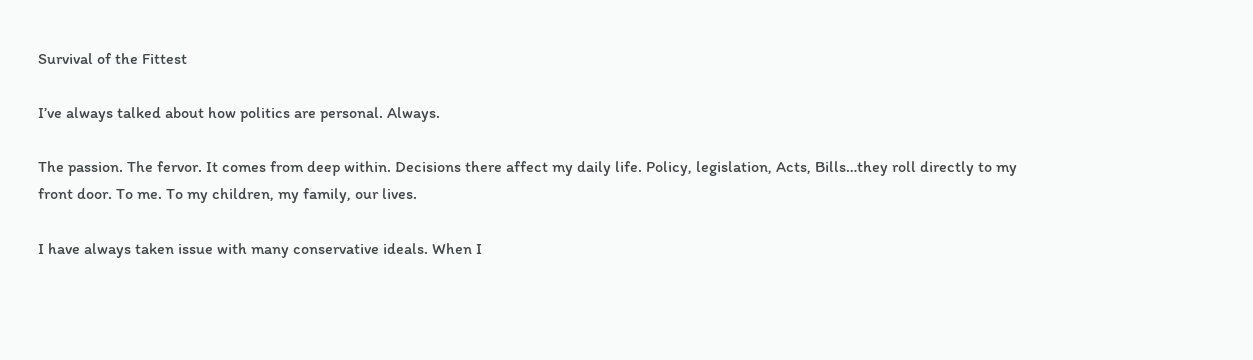Survival of the Fittest

I’ve always talked about how politics are personal. Always.

The passion. The fervor. It comes from deep within. Decisions there affect my daily life. Policy, legislation, Acts, Bills…they roll directly to my front door. To me. To my children, my family, our lives.

I have always taken issue with many conservative ideals. When I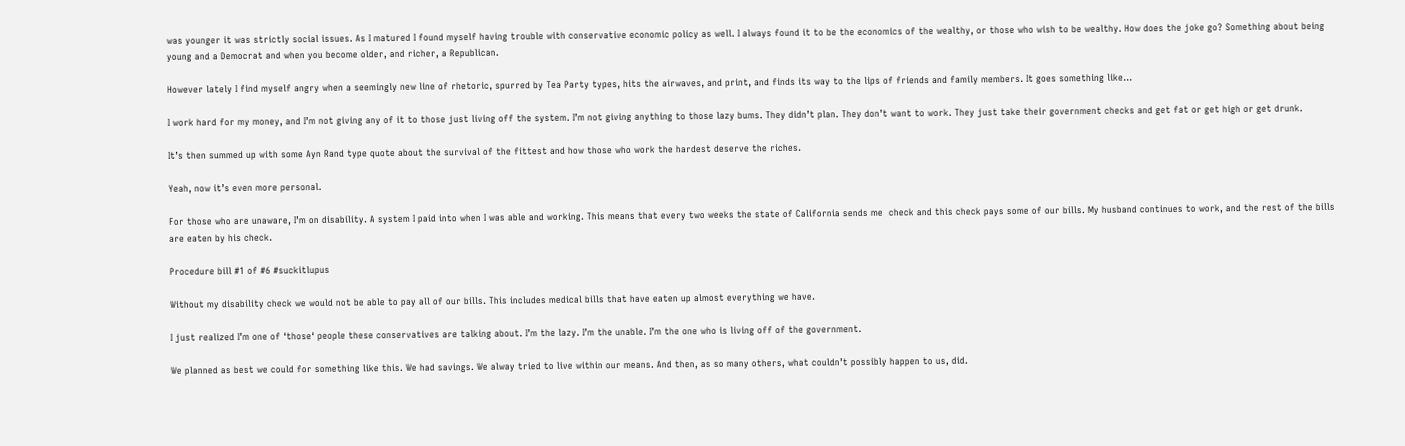was younger it was strictly social issues. As I matured I found myself having trouble with conservative economic policy as well. I always found it to be the economics of the wealthy, or those who wish to be wealthy. How does the joke go? Something about being young and a Democrat and when you become older, and richer, a Republican.

However lately I find myself angry when a seemingly new line of rhetoric, spurred by Tea Party types, hits the airwaves, and print, and finds its way to the lips of friends and family members. It goes something like…

I work hard for my money, and I’m not giving any of it to those just living off the system. I’m not giving anything to those lazy bums. They didn’t plan. They don’t want to work. They just take their government checks and get fat or get high or get drunk.

It’s then summed up with some Ayn Rand type quote about the survival of the fittest and how those who work the hardest deserve the riches.

Yeah, now it’s even more personal.

For those who are unaware, I’m on disability. A system I paid into when I was able and working. This means that every two weeks the state of California sends me  check and this check pays some of our bills. My husband continues to work, and the rest of the bills are eaten by his check.

Procedure bill #1 of #6 #suckitlupus

Without my disability check we would not be able to pay all of our bills. This includes medical bills that have eaten up almost everything we have.

I just realized I’m one of ‘those‘ people these conservatives are talking about. I’m the lazy. I’m the unable. I’m the one who is living off of the government.

We planned as best we could for something like this. We had savings. We alway tried to live within our means. And then, as so many others, what couldn’t possibly happen to us, did.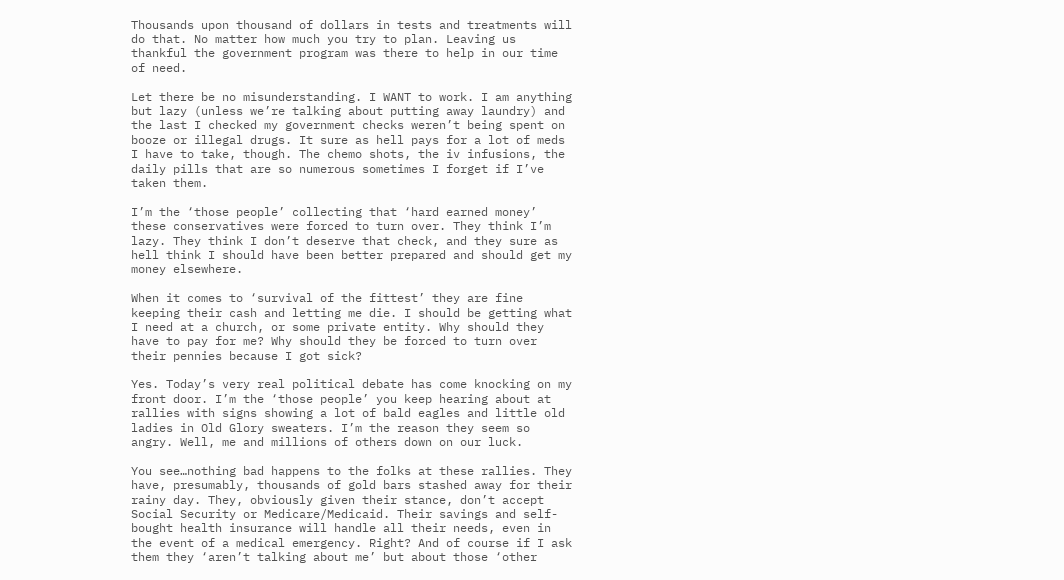Thousands upon thousand of dollars in tests and treatments will do that. No matter how much you try to plan. Leaving us thankful the government program was there to help in our time of need.

Let there be no misunderstanding. I WANT to work. I am anything but lazy (unless we’re talking about putting away laundry) and the last I checked my government checks weren’t being spent on booze or illegal drugs. It sure as hell pays for a lot of meds I have to take, though. The chemo shots, the iv infusions, the daily pills that are so numerous sometimes I forget if I’ve taken them.

I’m the ‘those people’ collecting that ‘hard earned money’ these conservatives were forced to turn over. They think I’m lazy. They think I don’t deserve that check, and they sure as hell think I should have been better prepared and should get my money elsewhere.

When it comes to ‘survival of the fittest’ they are fine keeping their cash and letting me die. I should be getting what I need at a church, or some private entity. Why should they have to pay for me? Why should they be forced to turn over their pennies because I got sick?

Yes. Today’s very real political debate has come knocking on my front door. I’m the ‘those people’ you keep hearing about at rallies with signs showing a lot of bald eagles and little old ladies in Old Glory sweaters. I’m the reason they seem so angry. Well, me and millions of others down on our luck.

You see…nothing bad happens to the folks at these rallies. They have, presumably, thousands of gold bars stashed away for their rainy day. They, obviously given their stance, don’t accept Social Security or Medicare/Medicaid. Their savings and self-bought health insurance will handle all their needs, even in the event of a medical emergency. Right? And of course if I ask them they ‘aren’t talking about me’ but about those ‘other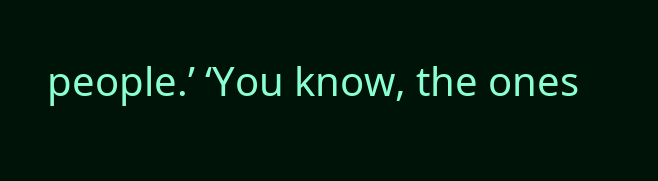people.’ ‘You know, the ones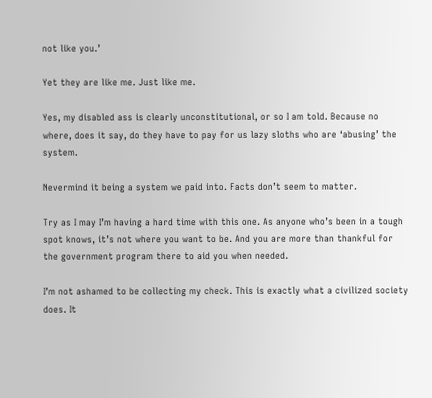not like you.’

Yet they are like me. Just like me.

Yes, my disabled ass is clearly unconstitutional, or so I am told. Because no where, does it say, do they have to pay for us lazy sloths who are ‘abusing’ the system.

Nevermind it being a system we paid into. Facts don’t seem to matter.

Try as I may I’m having a hard time with this one. As anyone who’s been in a tough spot knows, it’s not where you want to be. And you are more than thankful for the government program there to aid you when needed.

I’m not ashamed to be collecting my check. This is exactly what a civilized society does. It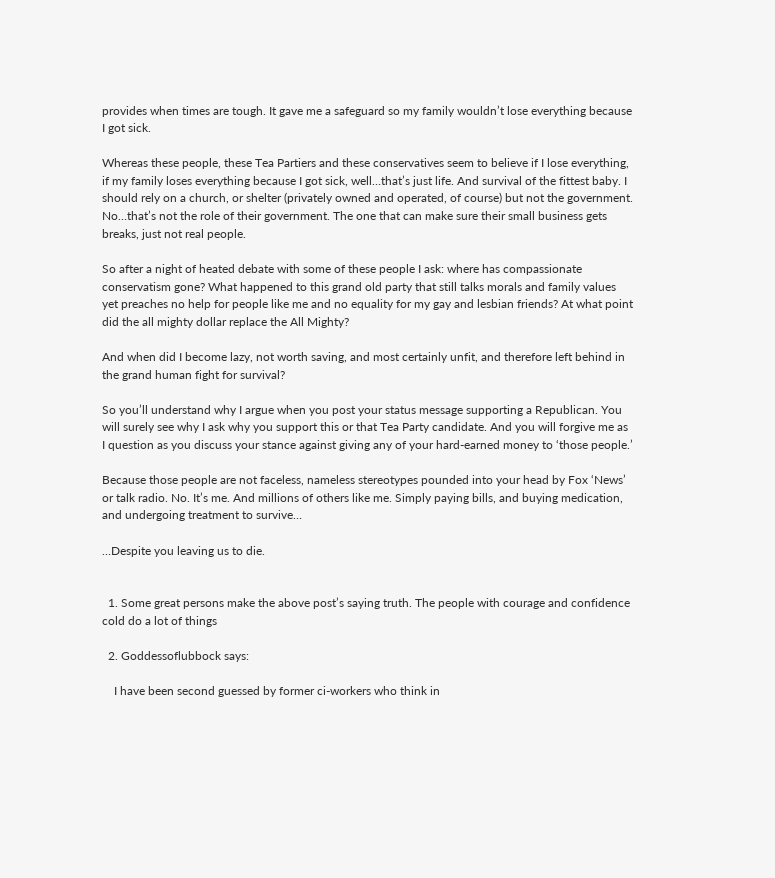provides when times are tough. It gave me a safeguard so my family wouldn’t lose everything because I got sick.

Whereas these people, these Tea Partiers and these conservatives seem to believe if I lose everything, if my family loses everything because I got sick, well…that’s just life. And survival of the fittest baby. I should rely on a church, or shelter (privately owned and operated, of course) but not the government. No…that’s not the role of their government. The one that can make sure their small business gets breaks, just not real people.

So after a night of heated debate with some of these people I ask: where has compassionate conservatism gone? What happened to this grand old party that still talks morals and family values yet preaches no help for people like me and no equality for my gay and lesbian friends? At what point did the all mighty dollar replace the All Mighty?

And when did I become lazy, not worth saving, and most certainly unfit, and therefore left behind in the grand human fight for survival?

So you’ll understand why I argue when you post your status message supporting a Republican. You will surely see why I ask why you support this or that Tea Party candidate. And you will forgive me as I question as you discuss your stance against giving any of your hard-earned money to ‘those people.’

Because those people are not faceless, nameless stereotypes pounded into your head by Fox ‘News’ or talk radio. No. It’s me. And millions of others like me. Simply paying bills, and buying medication, and undergoing treatment to survive…

…Despite you leaving us to die.


  1. Some great persons make the above post’s saying truth. The people with courage and confidence cold do a lot of things

  2. Goddessoflubbock says:

    I have been second guessed by former ci-workers who think in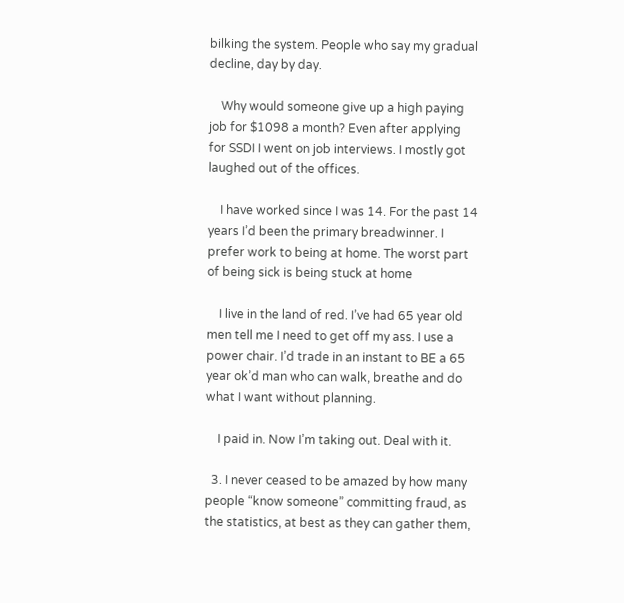bilking the system. People who say my gradual decline, day by day.

    Why would someone give up a high paying job for $1098 a month? Even after applying for SSDI I went on job interviews. I mostly got laughed out of the offices.

    I have worked since I was 14. For the past 14 years I’d been the primary breadwinner. I prefer work to being at home. The worst part of being sick is being stuck at home

    I live in the land of red. I’ve had 65 year old men tell me I need to get off my ass. I use a power chair. I’d trade in an instant to BE a 65 year ok’d man who can walk, breathe and do what I want without planning.

    I paid in. Now I’m taking out. Deal with it.

  3. I never ceased to be amazed by how many people “know someone” committing fraud, as the statistics, at best as they can gather them,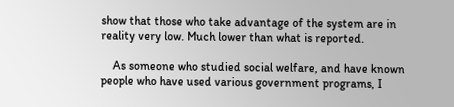show that those who take advantage of the system are in reality very low. Much lower than what is reported.

    As someone who studied social welfare, and have known people who have used various government programs, I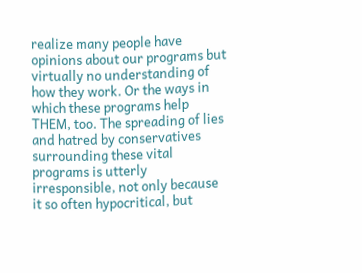realize many people have opinions about our programs but virtually no understanding of how they work. Or the ways in which these programs help THEM, too. The spreading of lies and hatred by conservatives surrounding these vital programs is utterly irresponsible, not only because it so often hypocritical, but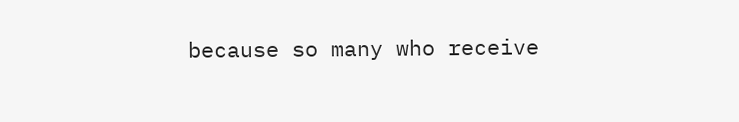because so many who receive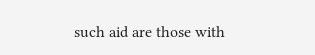such aid are those with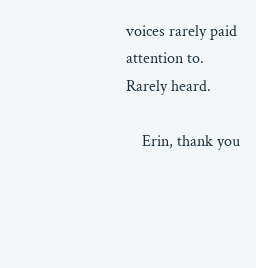voices rarely paid attention to. Rarely heard.

    Erin, thank you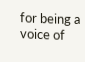for being a voice of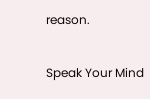reason.

Speak Your Mind